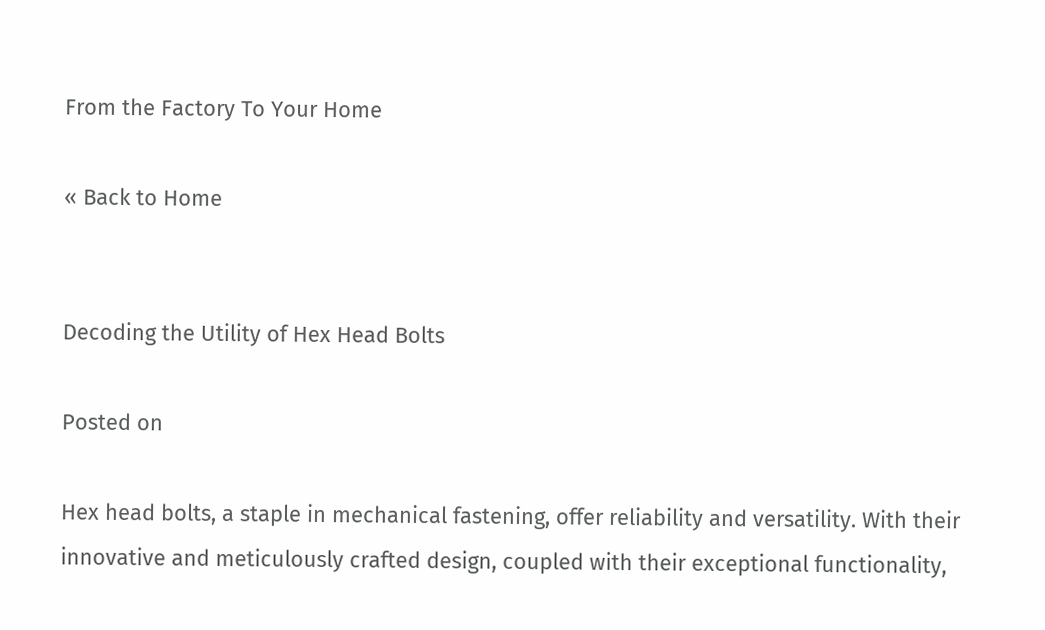From the Factory To Your Home

« Back to Home


Decoding the Utility of Hex Head Bolts

Posted on

Hex head bolts, a staple in mechanical fastening, offer reliability and versatility. With their innovative and meticulously crafted design, coupled with their exceptional functionality,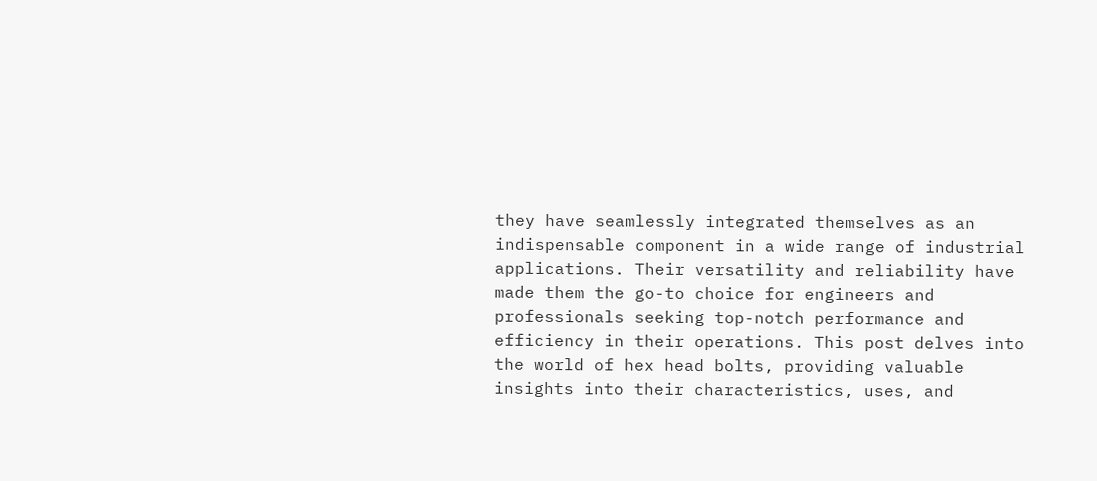they have seamlessly integrated themselves as an indispensable component in a wide range of industrial applications. Their versatility and reliability have made them the go-to choice for engineers and professionals seeking top-notch performance and efficiency in their operations. This post delves into the world of hex head bolts, providing valuable insights into their characteristics, uses, and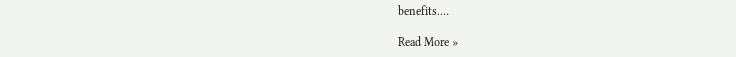benefits.…

Read More »